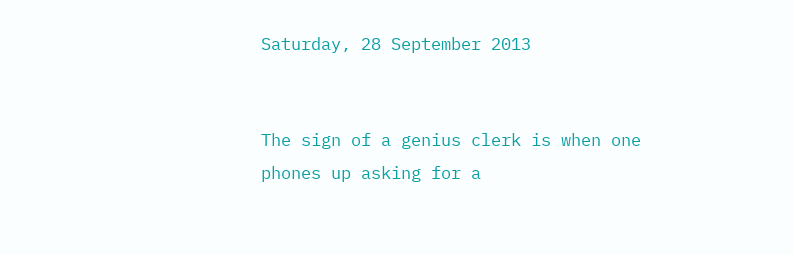Saturday, 28 September 2013


The sign of a genius clerk is when one phones up asking for a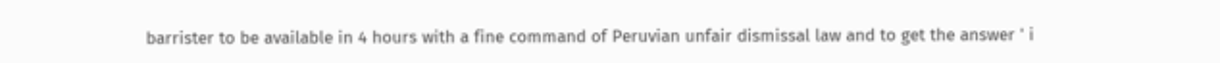barrister to be available in 4 hours with a fine command of Peruvian unfair dismissal law and to get the answer ' i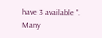have 3 available ". Many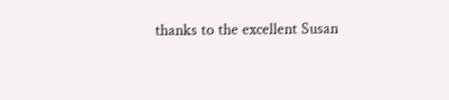thanks to the excellent Susan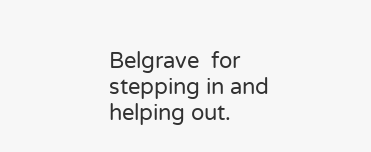Belgrave  for stepping in and helping out.